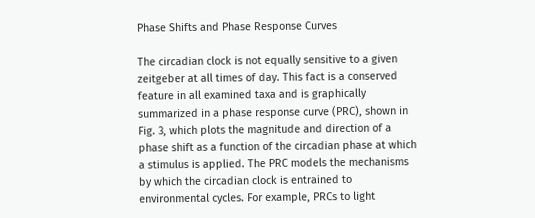Phase Shifts and Phase Response Curves

The circadian clock is not equally sensitive to a given zeitgeber at all times of day. This fact is a conserved feature in all examined taxa and is graphically summarized in a phase response curve (PRC), shown in Fig. 3, which plots the magnitude and direction of a phase shift as a function of the circadian phase at which a stimulus is applied. The PRC models the mechanisms by which the circadian clock is entrained to environmental cycles. For example, PRCs to light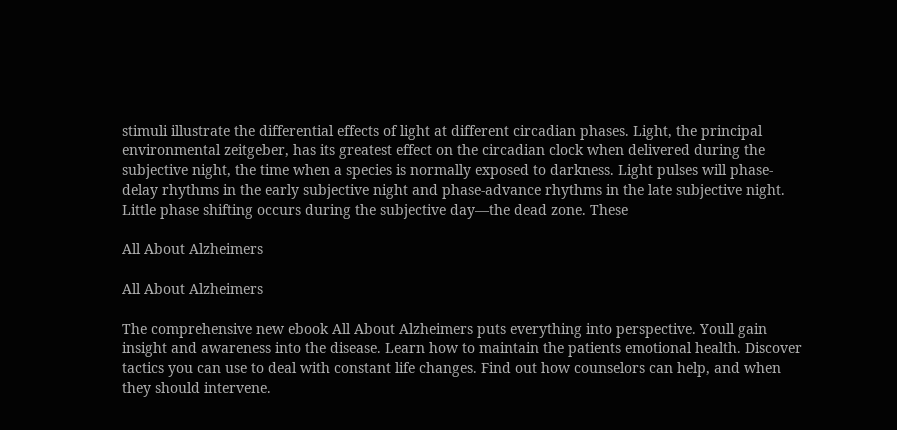stimuli illustrate the differential effects of light at different circadian phases. Light, the principal environmental zeitgeber, has its greatest effect on the circadian clock when delivered during the subjective night, the time when a species is normally exposed to darkness. Light pulses will phase-delay rhythms in the early subjective night and phase-advance rhythms in the late subjective night. Little phase shifting occurs during the subjective day—the dead zone. These

All About Alzheimers

All About Alzheimers

The comprehensive new ebook All About Alzheimers puts everything into perspective. Youll gain insight and awareness into the disease. Learn how to maintain the patients emotional health. Discover tactics you can use to deal with constant life changes. Find out how counselors can help, and when they should intervene.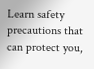Learn safety precautions that can protect you,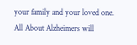your family and your loved one. All About Alzheimers will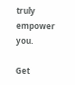truly empower you.

Get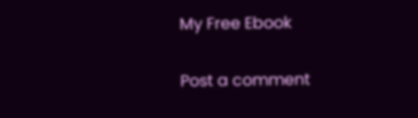My Free Ebook

Post a comment